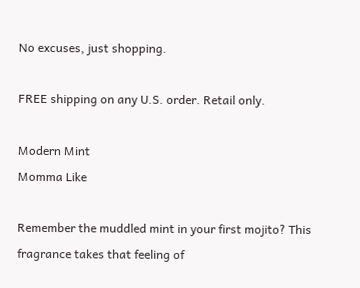No excuses, just shopping.

FREE shipping on any U.S. order. Retail only.

Modern Mint
Momma Like

Remember the muddled mint in your first mojito? This fragrance takes that feeling of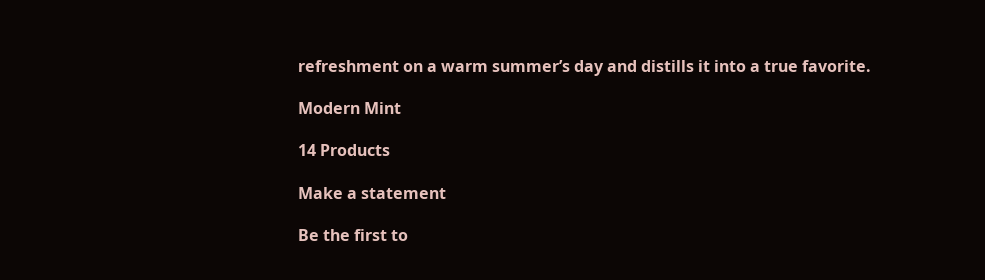refreshment on a warm summer’s day and distills it into a true favorite.

Modern Mint

14 Products

Make a statement

Be the first to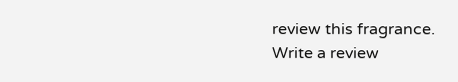review this fragrance.
Write a review